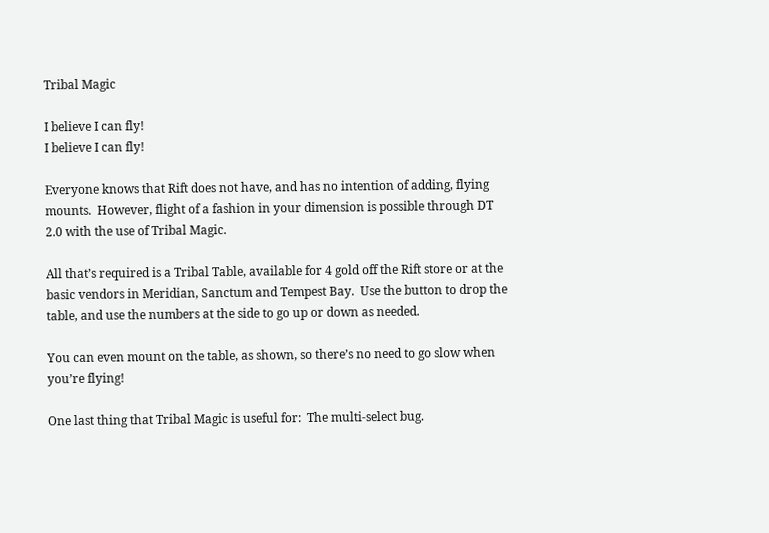Tribal Magic

I believe I can fly!
I believe I can fly!

Everyone knows that Rift does not have, and has no intention of adding, flying mounts.  However, flight of a fashion in your dimension is possible through DT 2.0 with the use of Tribal Magic.

All that’s required is a Tribal Table, available for 4 gold off the Rift store or at the basic vendors in Meridian, Sanctum and Tempest Bay.  Use the button to drop the table, and use the numbers at the side to go up or down as needed.

You can even mount on the table, as shown, so there’s no need to go slow when you’re flying!

One last thing that Tribal Magic is useful for:  The multi-select bug.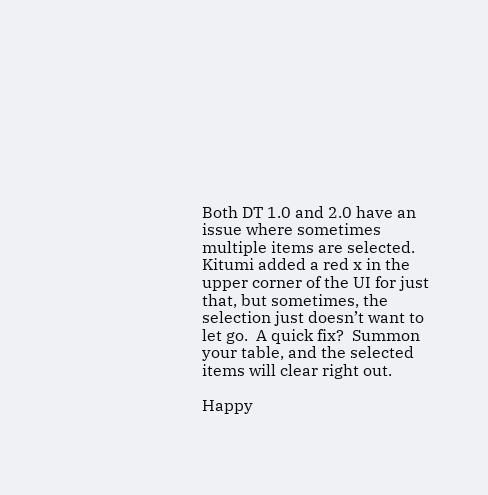Both DT 1.0 and 2.0 have an issue where sometimes multiple items are selected.  Kitumi added a red x in the upper corner of the UI for just that, but sometimes, the selection just doesn’t want to let go.  A quick fix?  Summon your table, and the selected items will clear right out.

Happy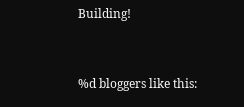Building!


%d bloggers like this: